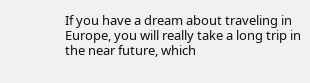If you have a dream about traveling in Europe, you will really take a long trip in the near future, which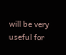will be very useful for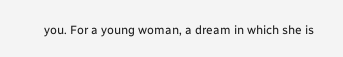you. For a young woman, a dream in which she is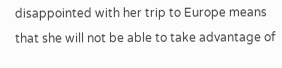disappointed with her trip to Europe means that she will not be able to take advantage of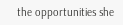the opportunities she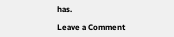has.

Leave a Comment